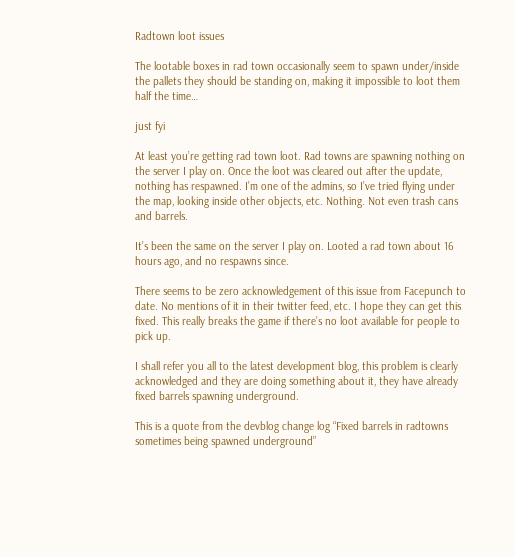Radtown loot issues

The lootable boxes in rad town occasionally seem to spawn under/inside the pallets they should be standing on, making it impossible to loot them half the time…

just fyi

At least you’re getting rad town loot. Rad towns are spawning nothing on the server I play on. Once the loot was cleared out after the update, nothing has respawned. I’m one of the admins, so I’ve tried flying under the map, looking inside other objects, etc. Nothing. Not even trash cans and barrels.

It’s been the same on the server I play on. Looted a rad town about 16 hours ago, and no respawns since.

There seems to be zero acknowledgement of this issue from Facepunch to date. No mentions of it in their twitter feed, etc. I hope they can get this fixed. This really breaks the game if there’s no loot available for people to pick up.

I shall refer you all to the latest development blog, this problem is clearly acknowledged and they are doing something about it, they have already fixed barrels spawning underground.

This is a quote from the devblog change log “Fixed barrels in radtowns sometimes being spawned underground”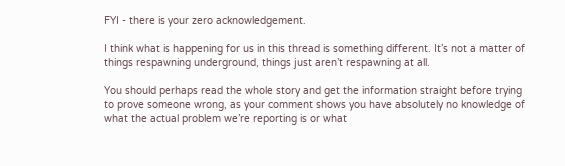FYI - there is your zero acknowledgement.

I think what is happening for us in this thread is something different. It’s not a matter of things respawning underground, things just aren’t respawning at all.

You should perhaps read the whole story and get the information straight before trying to prove someone wrong, as your comment shows you have absolutely no knowledge of what the actual problem we’re reporting is or what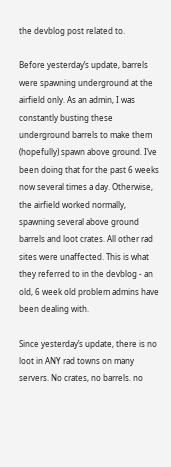the devblog post related to.

Before yesterday’s update, barrels were spawning underground at the airfield only. As an admin, I was constantly busting these underground barrels to make them (hopefully) spawn above ground. I’ve been doing that for the past 6 weeks now several times a day. Otherwise, the airfield worked normally, spawning several above ground barrels and loot crates. All other rad sites were unaffected. This is what they referred to in the devblog - an old, 6 week old problem admins have been dealing with.

Since yesterday’s update, there is no loot in ANY rad towns on many servers. No crates, no barrels. no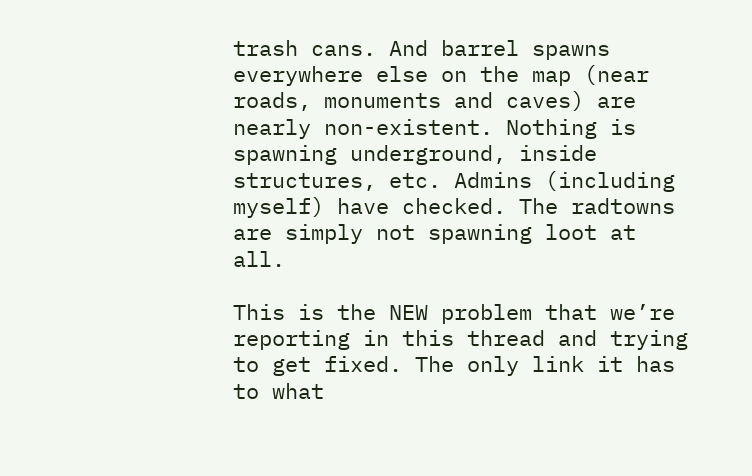trash cans. And barrel spawns everywhere else on the map (near roads, monuments and caves) are nearly non-existent. Nothing is spawning underground, inside structures, etc. Admins (including myself) have checked. The radtowns are simply not spawning loot at all.

This is the NEW problem that we’re reporting in this thread and trying to get fixed. The only link it has to what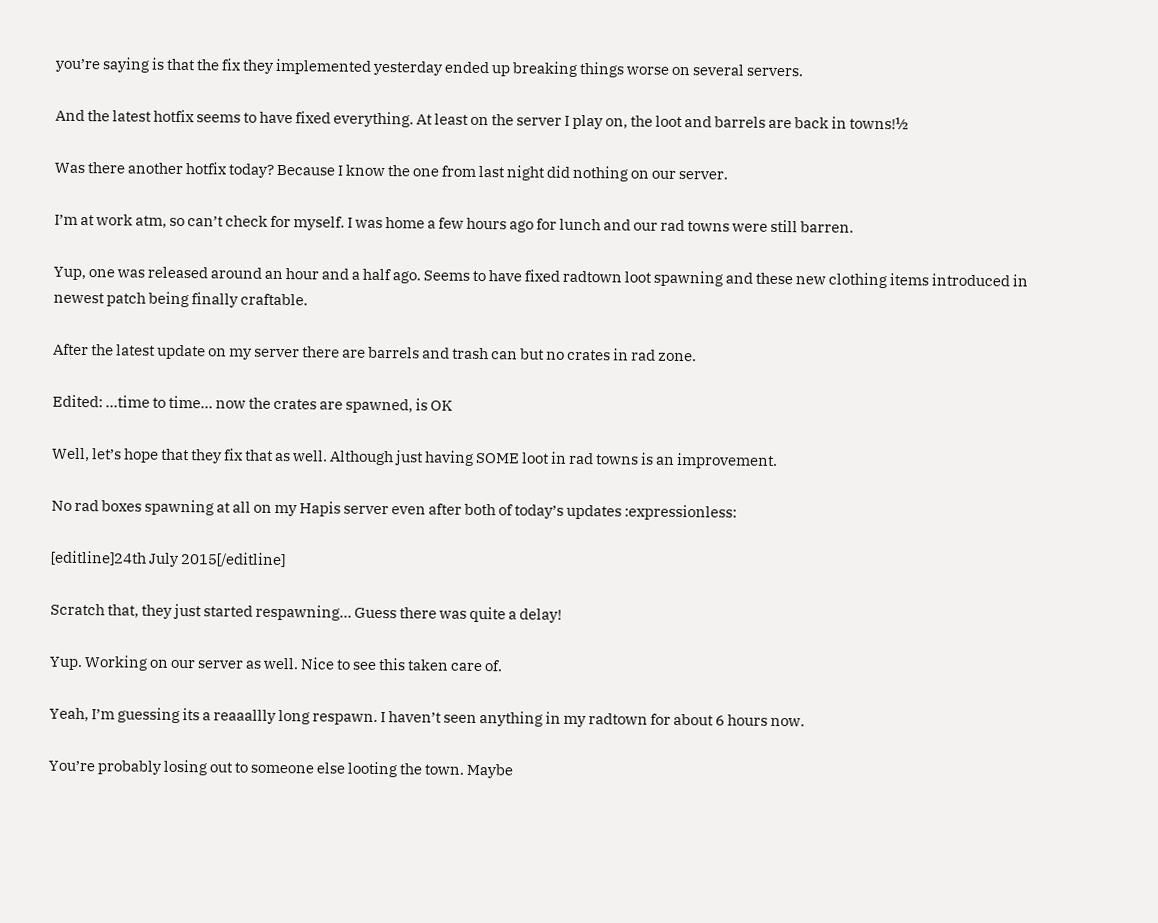you’re saying is that the fix they implemented yesterday ended up breaking things worse on several servers.

And the latest hotfix seems to have fixed everything. At least on the server I play on, the loot and barrels are back in towns!½

Was there another hotfix today? Because I know the one from last night did nothing on our server.

I’m at work atm, so can’t check for myself. I was home a few hours ago for lunch and our rad towns were still barren.

Yup, one was released around an hour and a half ago. Seems to have fixed radtown loot spawning and these new clothing items introduced in newest patch being finally craftable.

After the latest update on my server there are barrels and trash can but no crates in rad zone.

Edited: …time to time… now the crates are spawned, is OK

Well, let’s hope that they fix that as well. Although just having SOME loot in rad towns is an improvement.

No rad boxes spawning at all on my Hapis server even after both of today’s updates :expressionless:

[editline]24th July 2015[/editline]

Scratch that, they just started respawning… Guess there was quite a delay!

Yup. Working on our server as well. Nice to see this taken care of.

Yeah, I’m guessing its a reaaallly long respawn. I haven’t seen anything in my radtown for about 6 hours now.

You’re probably losing out to someone else looting the town. Maybe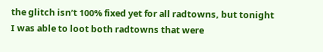the glitch isn’t 100% fixed yet for all radtowns, but tonight I was able to loot both radtowns that were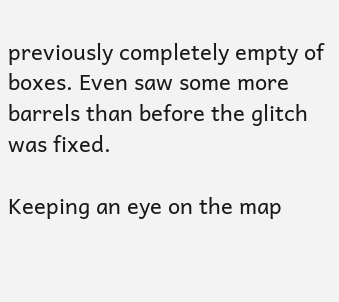previously completely empty of boxes. Even saw some more barrels than before the glitch was fixed.

Keeping an eye on the map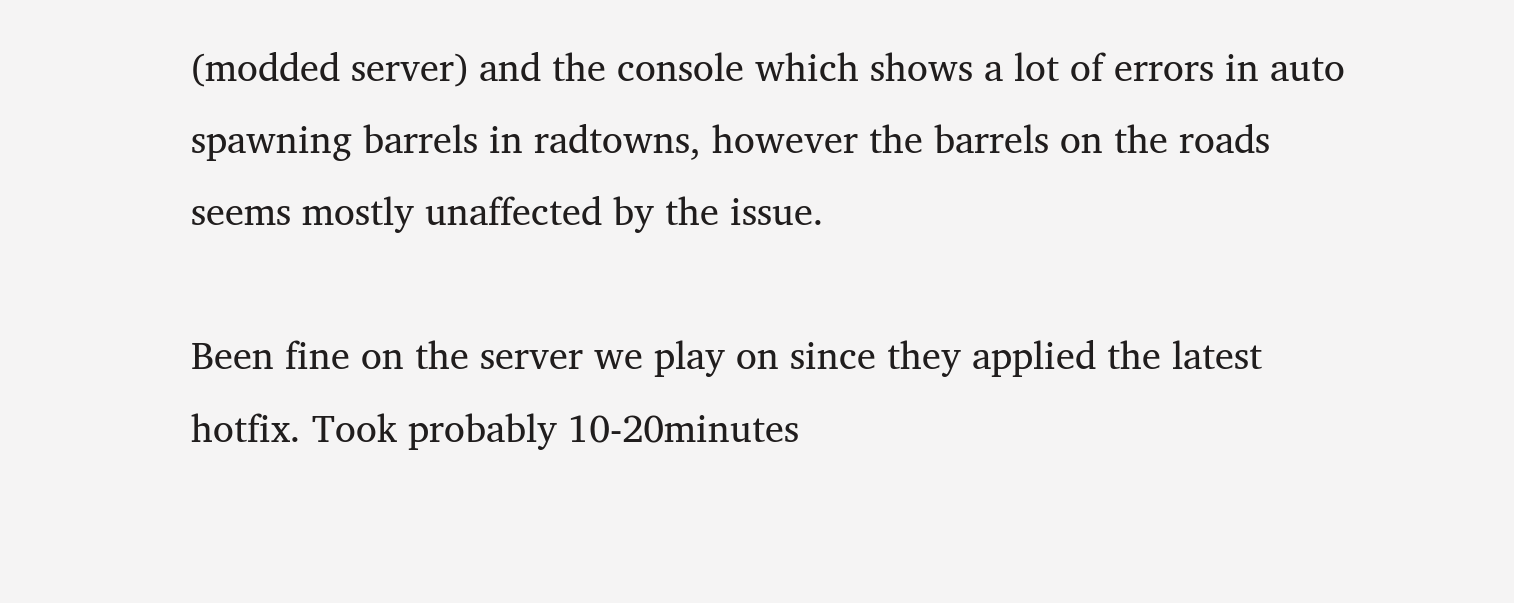(modded server) and the console which shows a lot of errors in auto spawning barrels in radtowns, however the barrels on the roads seems mostly unaffected by the issue.

Been fine on the server we play on since they applied the latest hotfix. Took probably 10-20minutes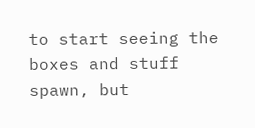to start seeing the boxes and stuff spawn, but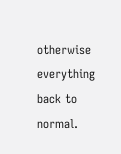otherwise everything back to normal.